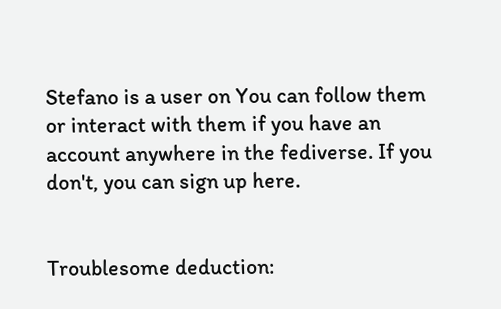Stefano is a user on You can follow them or interact with them if you have an account anywhere in the fediverse. If you don't, you can sign up here.


Troublesome deduction: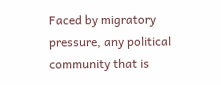Faced by migratory pressure, any political community that is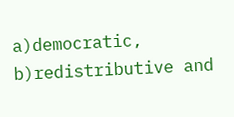a)democratic, b)redistributive and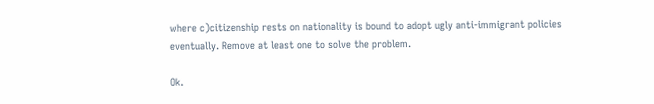where c)citizenship rests on nationality is bound to adopt ugly anti-immigrant policies eventually. Remove at least one to solve the problem.

Ok.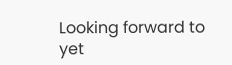Looking forward to yet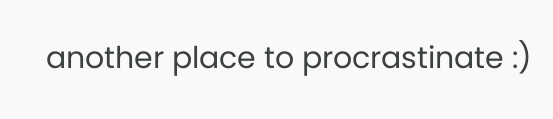another place to procrastinate :)